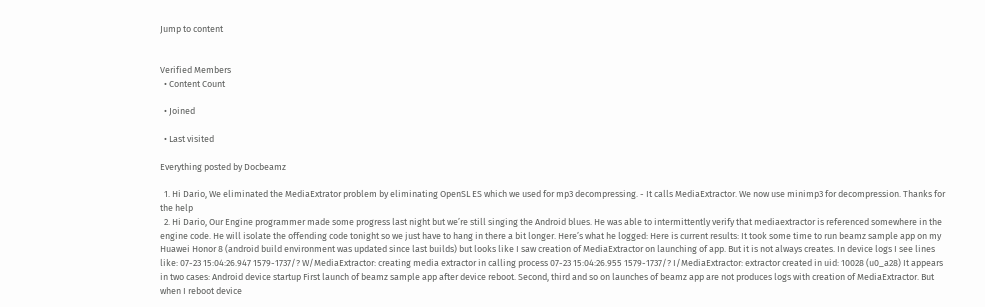Jump to content


Verified Members
  • Content Count

  • Joined

  • Last visited

Everything posted by Docbeamz

  1. Hi Dario, We eliminated the MediaExtrator problem by eliminating OpenSL ES which we used for mp3 decompressing. - It calls MediaExtractor. We now use minimp3 for decompression. Thanks for the help
  2. Hi Dario, Our Engine programmer made some progress last night but we’re still singing the Android blues. He was able to intermittently verify that mediaextractor is referenced somewhere in the engine code. He will isolate the offending code tonight so we just have to hang in there a bit longer. Here’s what he logged: Here is current results: It took some time to run beamz sample app on my Huawei Honor 8 (android build environment was updated since last builds) but looks like I saw creation of MediaExtractor on launching of app. But it is not always creates. In device logs I see lines like: 07-23 15:04:26.947 1579-1737/? W/MediaExtractor: creating media extractor in calling process 07-23 15:04:26.955 1579-1737/? I/MediaExtractor: extractor created in uid: 10028 (u0_a28) It appears in two cases: Android device startup First launch of beamz sample app after device reboot. Second, third and so on launches of beamz app are not produces logs with creation of MediaExtractor. But when I reboot device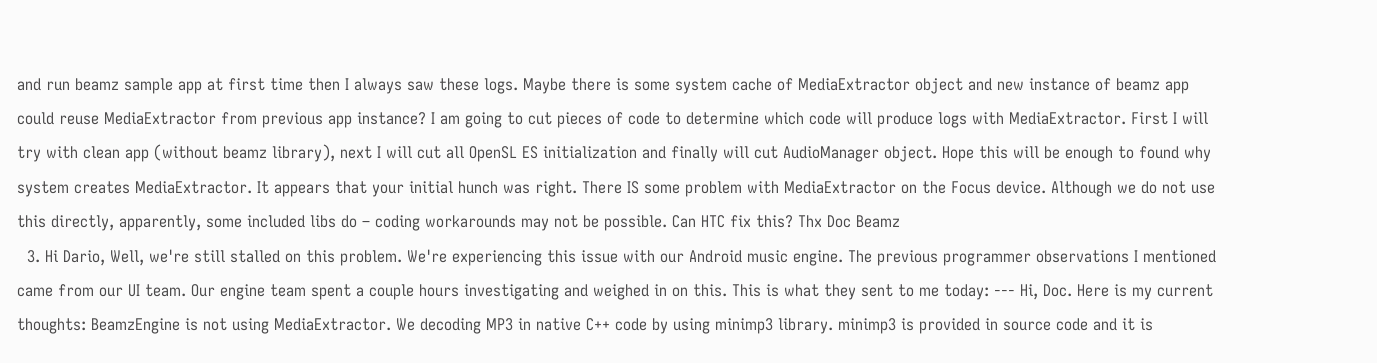and run beamz sample app at first time then I always saw these logs. Maybe there is some system cache of MediaExtractor object and new instance of beamz app could reuse MediaExtractor from previous app instance? I am going to cut pieces of code to determine which code will produce logs with MediaExtractor. First I will try with clean app (without beamz library), next I will cut all OpenSL ES initialization and finally will cut AudioManager object. Hope this will be enough to found why system creates MediaExtractor. It appears that your initial hunch was right. There IS some problem with MediaExtractor on the Focus device. Although we do not use this directly, apparently, some included libs do – coding workarounds may not be possible. Can HTC fix this? Thx Doc Beamz
  3. Hi Dario, Well, we're still stalled on this problem. We're experiencing this issue with our Android music engine. The previous programmer observations I mentioned came from our UI team. Our engine team spent a couple hours investigating and weighed in on this. This is what they sent to me today: --- Hi, Doc. Here is my current thoughts: BeamzEngine is not using MediaExtractor. We decoding MP3 in native C++ code by using minimp3 library. minimp3 is provided in source code and it is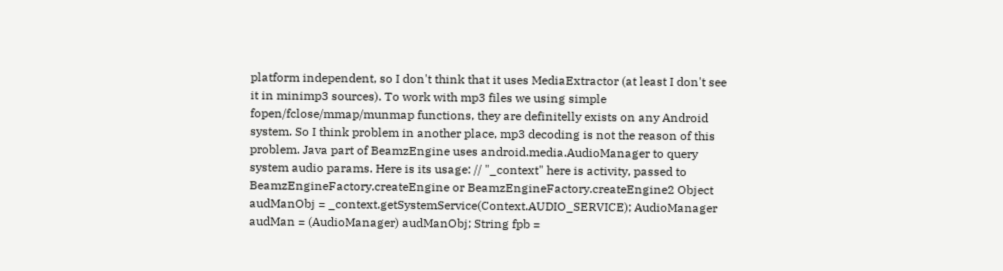platform independent, so I don't think that it uses MediaExtractor (at least I don't see it in minimp3 sources). To work with mp3 files we using simple fopen/fclose/mmap/munmap functions, they are definitelly exists on any Android system. So I think problem in another place, mp3 decoding is not the reason of this problem. Java part of BeamzEngine uses android.media.AudioManager to query system audio params. Here is its usage: // "_context" here is activity, passed to BeamzEngineFactory.createEngine or BeamzEngineFactory.createEngine2 Object audManObj = _context.getSystemService(Context.AUDIO_SERVICE); AudioManager audMan = (AudioManager) audManObj; String fpb =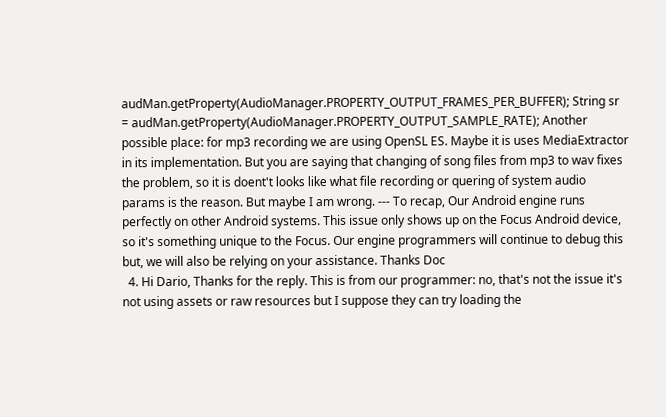audMan.getProperty(AudioManager.PROPERTY_OUTPUT_FRAMES_PER_BUFFER); String sr = audMan.getProperty(AudioManager.PROPERTY_OUTPUT_SAMPLE_RATE); Another possible place: for mp3 recording we are using OpenSL ES. Maybe it is uses MediaExtractor in its implementation. But you are saying that changing of song files from mp3 to wav fixes the problem, so it is doent't looks like what file recording or quering of system audio params is the reason. But maybe I am wrong. --- To recap, Our Android engine runs perfectly on other Android systems. This issue only shows up on the Focus Android device, so it's something unique to the Focus. Our engine programmers will continue to debug this but, we will also be relying on your assistance. Thanks Doc
  4. Hi Dario, Thanks for the reply. This is from our programmer: no, that's not the issue it's not using assets or raw resources but I suppose they can try loading the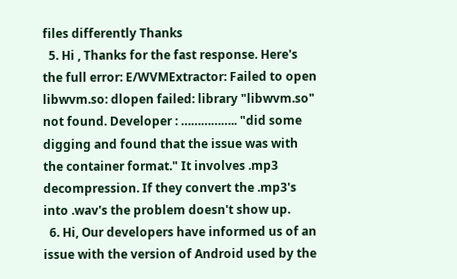files differently Thanks
  5. Hi , Thanks for the fast response. Here's the full error: E/WVMExtractor: Failed to open libwvm.so: dlopen failed: library "libwvm.so" not found. Developer : …………….. "did some digging and found that the issue was with the container format." It involves .mp3 decompression. If they convert the .mp3's into .wav's the problem doesn't show up.
  6. Hi, Our developers have informed us of an issue with the version of Android used by the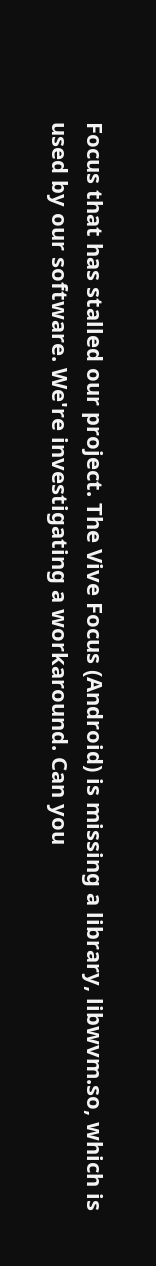Focus that has stalled our project. The Vive Focus (Android) is missing a library, libwvm.so, which is used by our software. We're investigating a workaround. Can you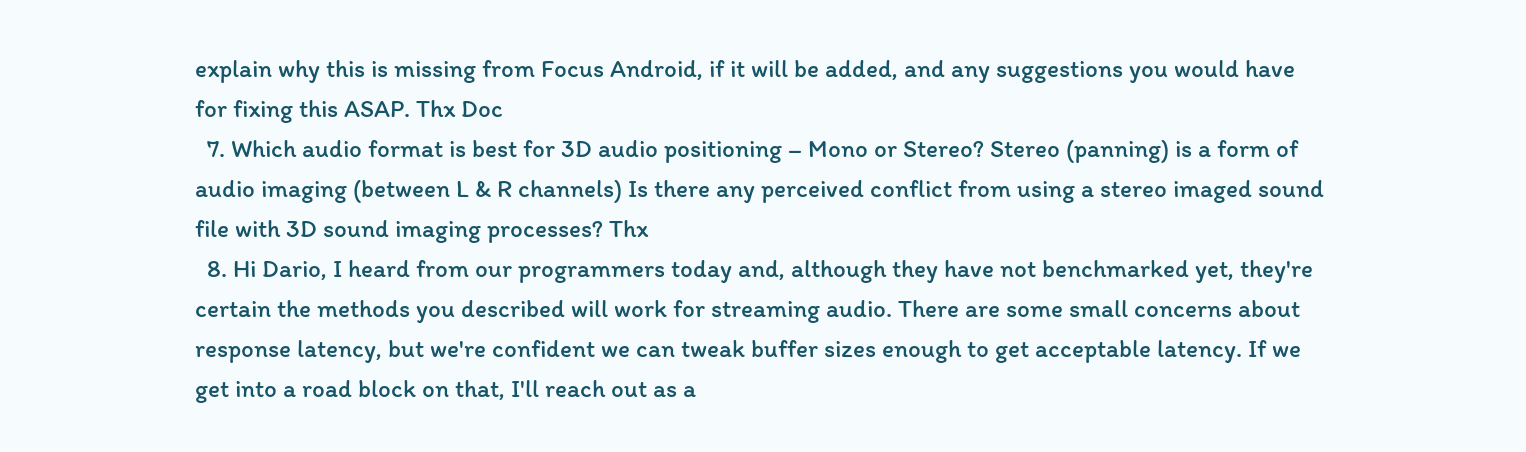explain why this is missing from Focus Android, if it will be added, and any suggestions you would have for fixing this ASAP. Thx Doc
  7. Which audio format is best for 3D audio positioning – Mono or Stereo? Stereo (panning) is a form of audio imaging (between L & R channels) Is there any perceived conflict from using a stereo imaged sound file with 3D sound imaging processes? Thx
  8. Hi Dario, I heard from our programmers today and, although they have not benchmarked yet, they're certain the methods you described will work for streaming audio. There are some small concerns about response latency, but we're confident we can tweak buffer sizes enough to get acceptable latency. If we get into a road block on that, I'll reach out as a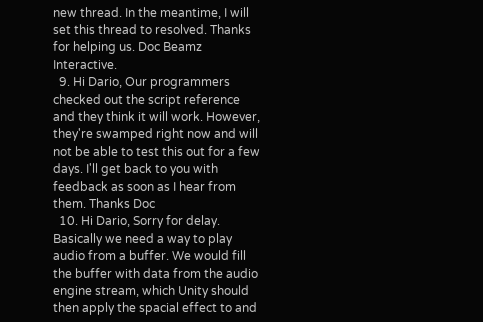new thread. In the meantime, I will set this thread to resolved. Thanks for helping us. Doc Beamz Interactive.
  9. Hi Dario, Our programmers checked out the script reference and they think it will work. However, they're swamped right now and will not be able to test this out for a few days. I'll get back to you with feedback as soon as I hear from them. Thanks Doc
  10. Hi Dario, Sorry for delay. Basically we need a way to play audio from a buffer. We would fill the buffer with data from the audio engine stream, which Unity should then apply the spacial effect to and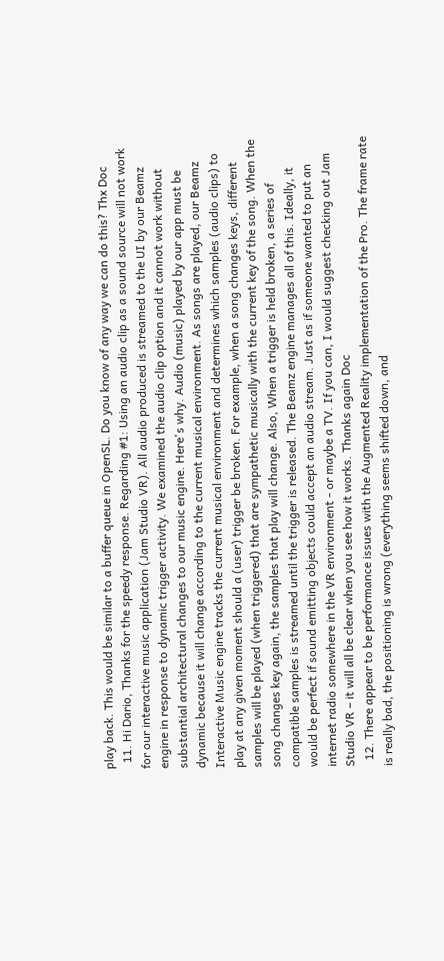play back. This would be similar to a buffer queue in OpenSL. Do you know of any way we can do this? Thx Doc
  11. Hi Dario, Thanks for the speedy response. Regarding #1: Using an audio clip as a sound source will not work for our interactive music application (Jam Studio VR). All audio produced is streamed to the UI by our Beamz engine in response to dynamic trigger activity. We examined the audio clip option and it cannot work without substantial architectural changes to our music engine. Here's why. Audio (music) played by our app must be dynamic because it will change according to the current musical environment. As songs are played, our Beamz Interactive Music engine tracks the current musical environment and determines which samples (audio clips) to play at any given moment should a (user) trigger be broken. For example, when a song changes keys, different samples will be played (when triggered) that are sympathetic musically with the current key of the song. When the song changes key again, the samples that play will change. Also, When a trigger is held broken, a series of compatible samples is streamed until the trigger is released. The Beamz engine manages all of this. Ideally, it would be perfect if sound emitting objects could accept an audio stream. Just as if someone wanted to put an internet radio somewhere in the VR environment - or maybe a TV. If you can, I would suggest checking out Jam Studio VR – it will all be clear when you see how it works. Thanks again Doc
  12. There appear to be performance issues with the Augmented Reality implementation of the Pro. The frame rate is really bad, the positioning is wrong (everything seems shifted down, and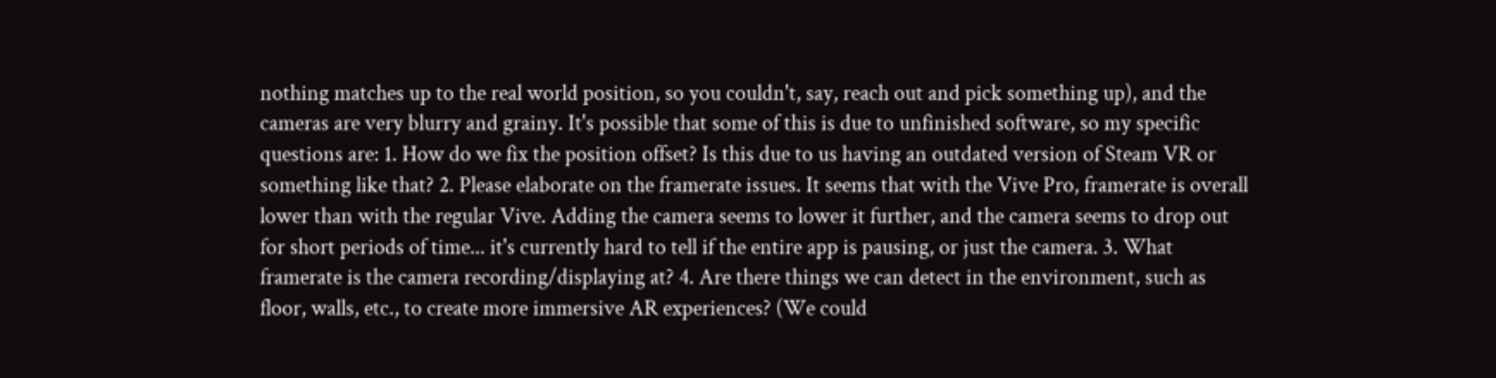nothing matches up to the real world position, so you couldn't, say, reach out and pick something up), and the cameras are very blurry and grainy. It's possible that some of this is due to unfinished software, so my specific questions are: 1. How do we fix the position offset? Is this due to us having an outdated version of Steam VR or something like that? 2. Please elaborate on the framerate issues. It seems that with the Vive Pro, framerate is overall lower than with the regular Vive. Adding the camera seems to lower it further, and the camera seems to drop out for short periods of time... it's currently hard to tell if the entire app is pausing, or just the camera. 3. What framerate is the camera recording/displaying at? 4. Are there things we can detect in the environment, such as floor, walls, etc., to create more immersive AR experiences? (We could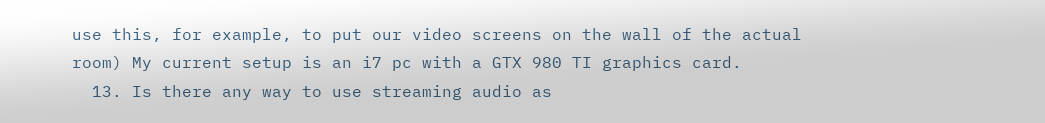use this, for example, to put our video screens on the wall of the actual room) My current setup is an i7 pc with a GTX 980 TI graphics card.
  13. Is there any way to use streaming audio as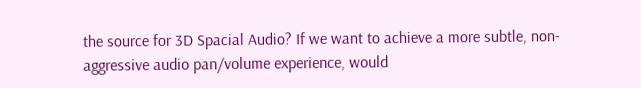the source for 3D Spacial Audio? If we want to achieve a more subtle, non-aggressive audio pan/volume experience, would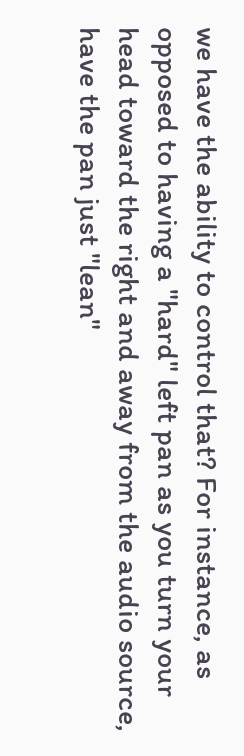we have the ability to control that? For instance, as opposed to having a "hard" left pan as you turn your head toward the right and away from the audio source, have the pan just "lean"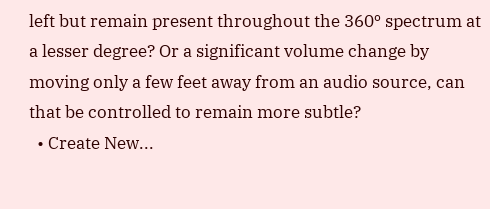left but remain present throughout the 360º spectrum at a lesser degree? Or a significant volume change by moving only a few feet away from an audio source, can that be controlled to remain more subtle?
  • Create New...